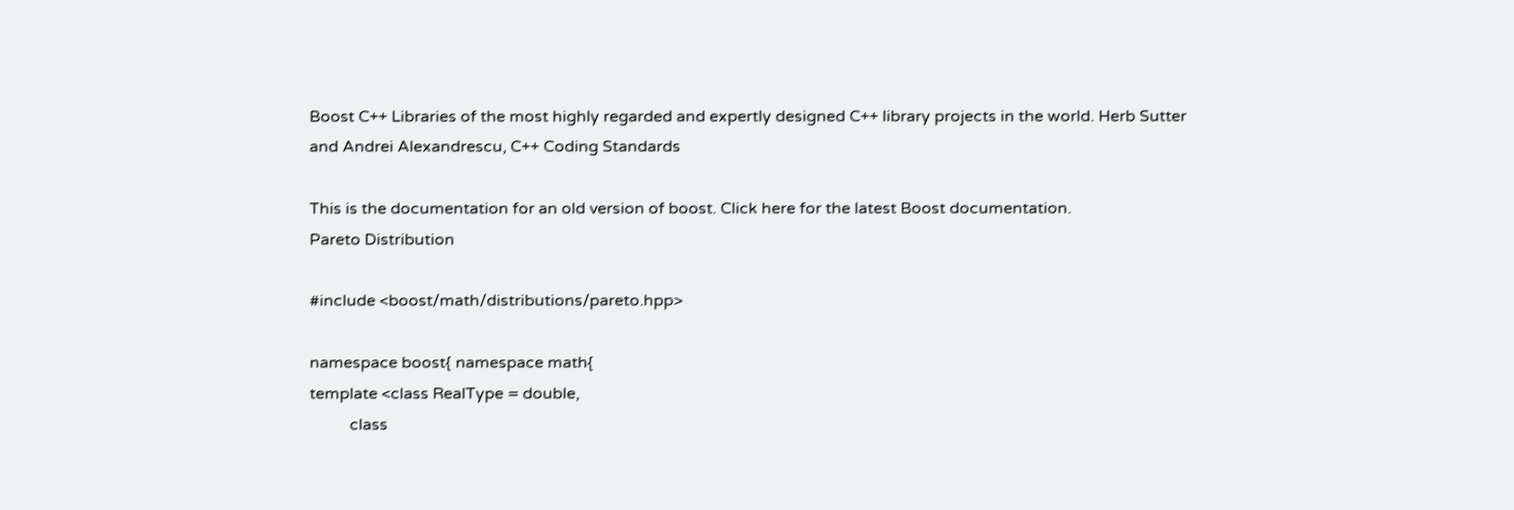Boost C++ Libraries of the most highly regarded and expertly designed C++ library projects in the world. Herb Sutter and Andrei Alexandrescu, C++ Coding Standards

This is the documentation for an old version of boost. Click here for the latest Boost documentation.
Pareto Distribution

#include <boost/math/distributions/pareto.hpp>

namespace boost{ namespace math{
template <class RealType = double,
          class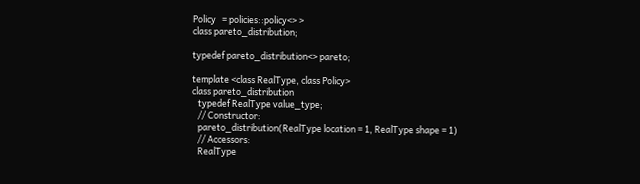Policy   = policies::policy<> >
class pareto_distribution;

typedef pareto_distribution<> pareto;

template <class RealType, class Policy>
class pareto_distribution
   typedef RealType value_type;
   // Constructor:
   pareto_distribution(RealType location = 1, RealType shape = 1)
   // Accessors:
   RealType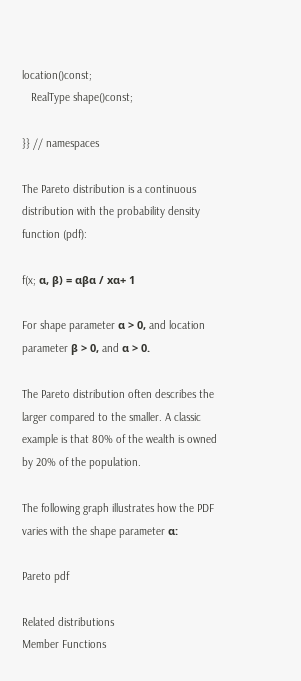location()const;
   RealType shape()const;

}} // namespaces

The Pareto distribution is a continuous distribution with the probability density function (pdf):

f(x; α, β) = αβα / xα+ 1

For shape parameter α > 0, and location parameter β > 0, and α > 0.

The Pareto distribution often describes the larger compared to the smaller. A classic example is that 80% of the wealth is owned by 20% of the population.

The following graph illustrates how the PDF varies with the shape parameter α:

Pareto pdf

Related distributions
Member Functions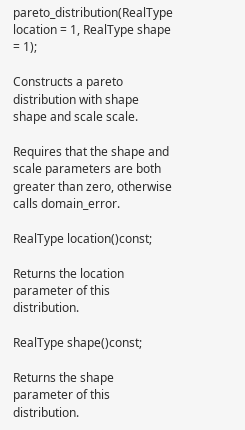pareto_distribution(RealType location = 1, RealType shape = 1);

Constructs a pareto distribution with shape shape and scale scale.

Requires that the shape and scale parameters are both greater than zero, otherwise calls domain_error.

RealType location()const;

Returns the location parameter of this distribution.

RealType shape()const;

Returns the shape parameter of this distribution.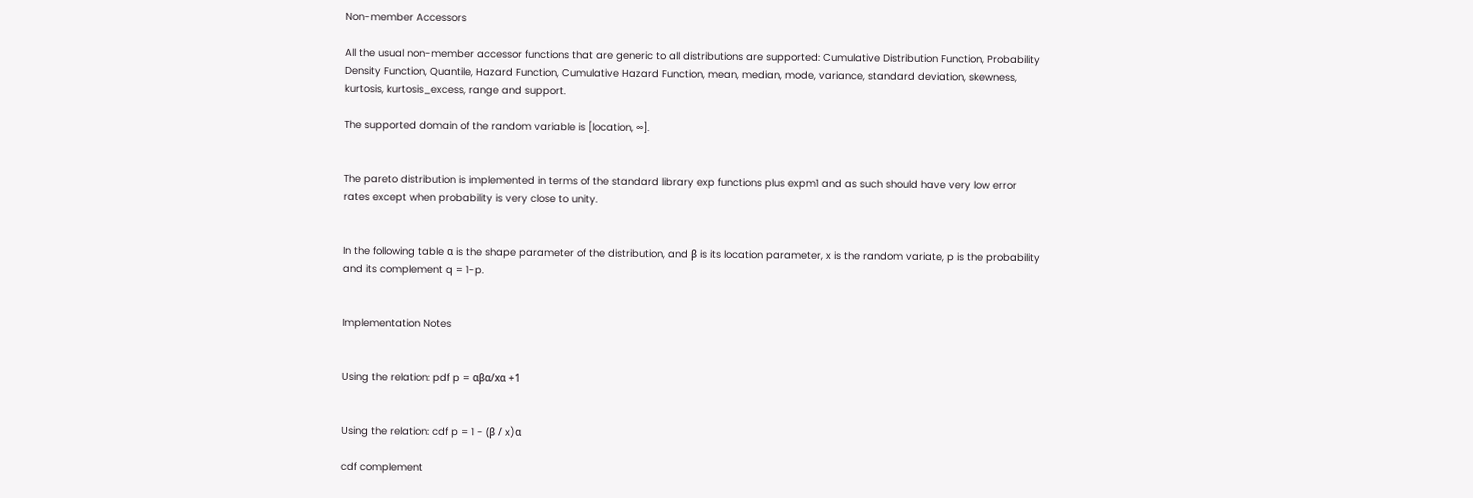Non-member Accessors

All the usual non-member accessor functions that are generic to all distributions are supported: Cumulative Distribution Function, Probability Density Function, Quantile, Hazard Function, Cumulative Hazard Function, mean, median, mode, variance, standard deviation, skewness, kurtosis, kurtosis_excess, range and support.

The supported domain of the random variable is [location, ∞].


The pareto distribution is implemented in terms of the standard library exp functions plus expm1 and as such should have very low error rates except when probability is very close to unity.


In the following table α is the shape parameter of the distribution, and β is its location parameter, x is the random variate, p is the probability and its complement q = 1-p.


Implementation Notes


Using the relation: pdf p = αβα/xα +1


Using the relation: cdf p = 1 - (β / x)α

cdf complement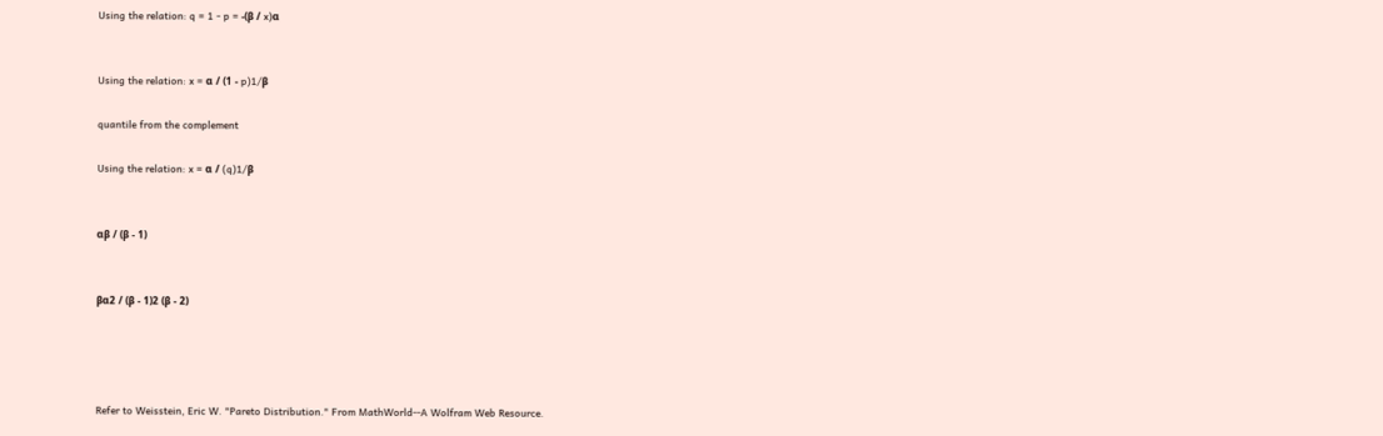Using the relation: q = 1 - p = -(β / x)α


Using the relation: x = α / (1 - p)1/β

quantile from the complement

Using the relation: x = α / (q)1/β


αβ / (β - 1)


βα2 / (β - 1)2 (β - 2)




Refer to Weisstein, Eric W. "Pareto Distribution." From MathWorld--A Wolfram Web Resource.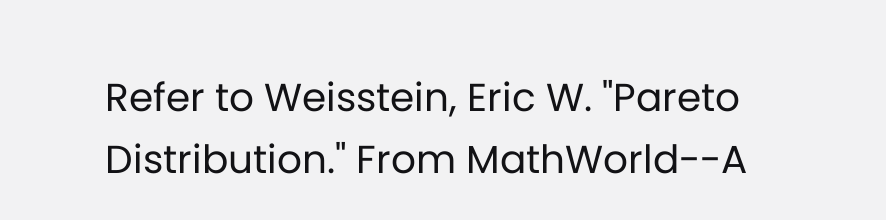Refer to Weisstein, Eric W. "Pareto Distribution." From MathWorld--A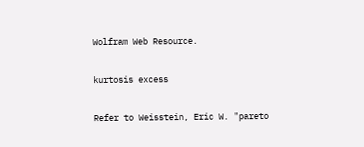Wolfram Web Resource.

kurtosis excess

Refer to Weisstein, Eric W. "pareto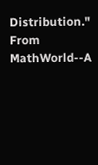Distribution." From MathWorld--A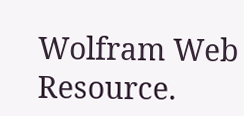Wolfram Web Resource.